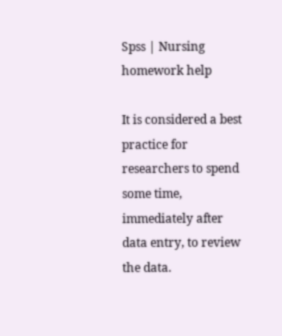Spss | Nursing homework help

It is considered a best practice for researchers to spend some time, immediately after data entry, to review the data.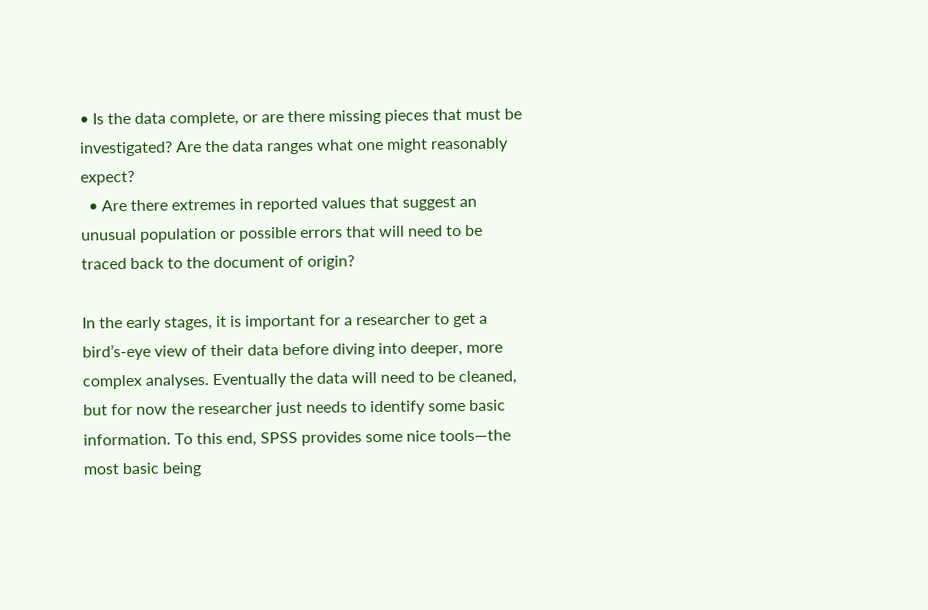• Is the data complete, or are there missing pieces that must be investigated? Are the data ranges what one might reasonably expect?
  • Are there extremes in reported values that suggest an unusual population or possible errors that will need to be traced back to the document of origin?

In the early stages, it is important for a researcher to get a bird’s-eye view of their data before diving into deeper, more complex analyses. Eventually the data will need to be cleaned, but for now the researcher just needs to identify some basic information. To this end, SPSS provides some nice tools—the most basic being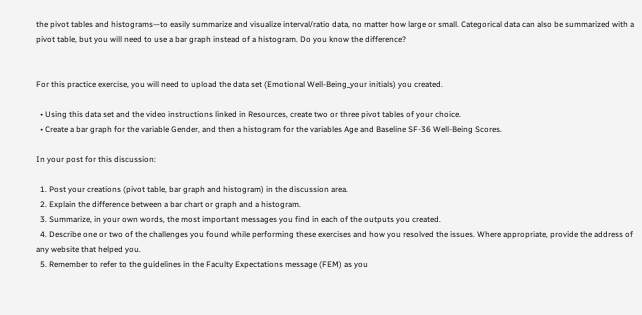the pivot tables and histograms—to easily summarize and visualize interval/ratio data, no matter how large or small. Categorical data can also be summarized with a pivot table, but you will need to use a bar graph instead of a histogram. Do you know the difference?


For this practice exercise, you will need to upload the data set (Emotional Well-Being_your initials) you created.

  • Using this data set and the video instructions linked in Resources, create two or three pivot tables of your choice.
  • Create a bar graph for the variable Gender, and then a histogram for the variables Age and Baseline SF-36 Well-Being Scores.

In your post for this discussion:

  1. Post your creations (pivot table, bar graph and histogram) in the discussion area.
  2. Explain the difference between a bar chart or graph and a histogram.
  3. Summarize, in your own words, the most important messages you find in each of the outputs you created.
  4. Describe one or two of the challenges you found while performing these exercises and how you resolved the issues. Where appropriate, provide the address of any website that helped you.
  5. Remember to refer to the guidelines in the Faculty Expectations message (FEM) as you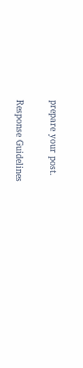prepare your post.

Response Guidelines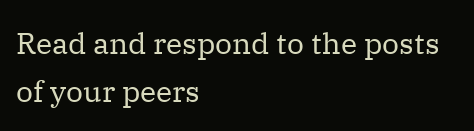Read and respond to the posts of your peers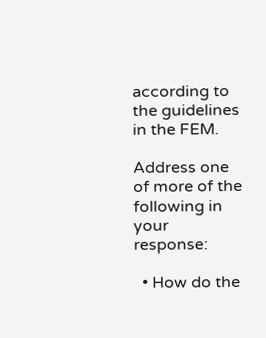according to the guidelines in the FEM.

Address one of more of the following in your response:

  • How do the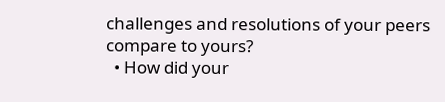challenges and resolutions of your peers compare to yours?
  • How did your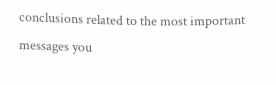conclusions related to the most important messages you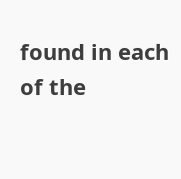found in each of the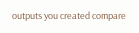outputs you created compare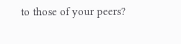to those of your peers?